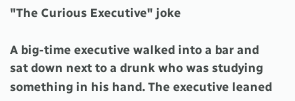"The Curious Executive" joke

A big-time executive walked into a bar and sat down next to a drunk who was studying something in his hand. The executive leaned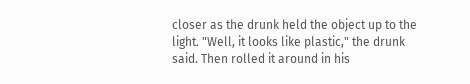closer as the drunk held the object up to the light. "Well, it looks like plastic," the drunk said. Then rolled it around in his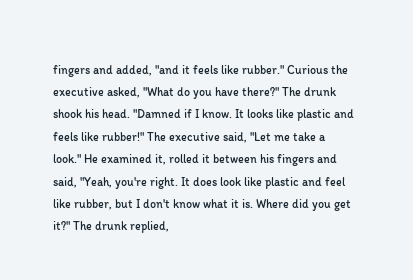fingers and added, "and it feels like rubber." Curious the executive asked, "What do you have there?" The drunk shook his head. "Damned if I know. It looks like plastic and feels like rubber!" The executive said, "Let me take a look." He examined it, rolled it between his fingers and said, "Yeah, you're right. It does look like plastic and feel like rubber, but I don't know what it is. Where did you get it?" The drunk replied,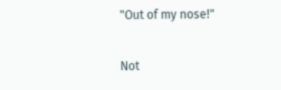"Out of my nose!"

Not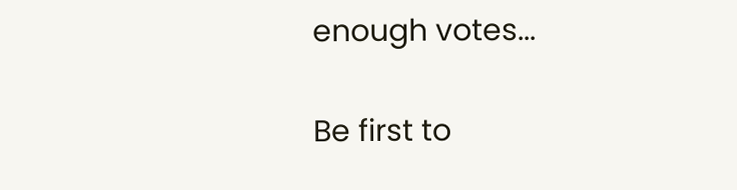enough votes...

Be first to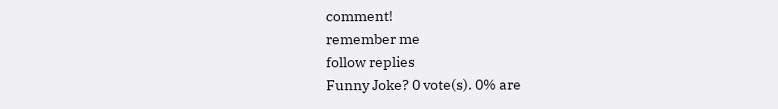comment!
remember me
follow replies
Funny Joke? 0 vote(s). 0% are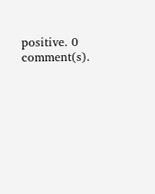positive. 0 comment(s).